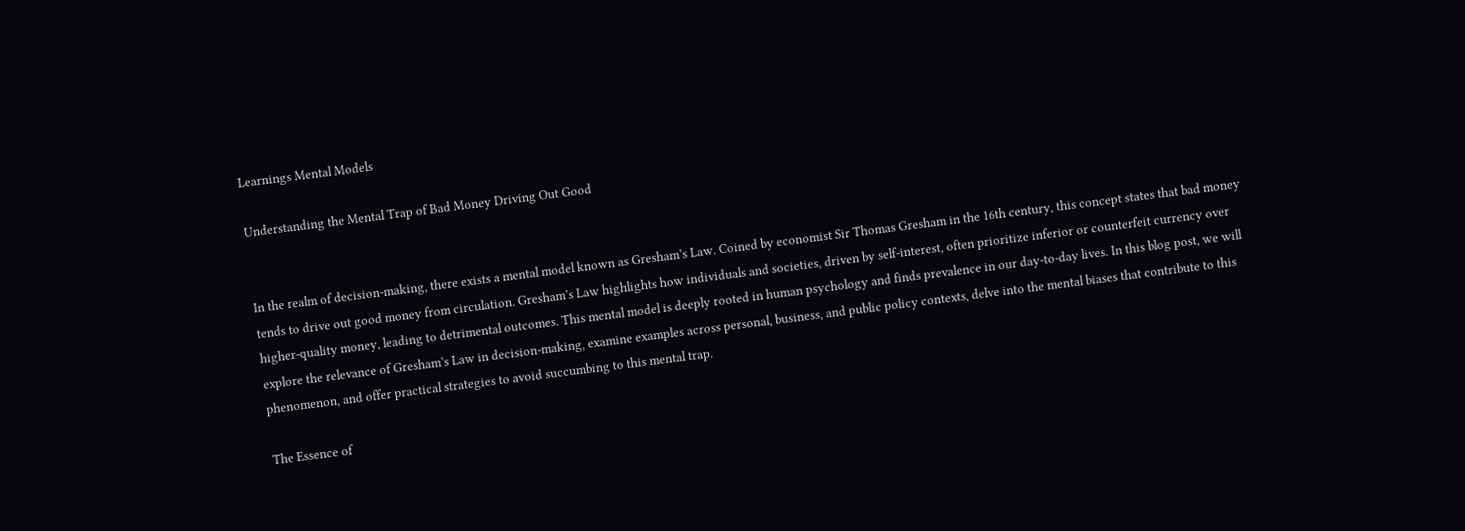Learnings Mental Models

Understanding the Mental Trap of Bad Money Driving Out Good


In the realm of decision-making, there exists a mental model known as Gresham’s Law. Coined by economist Sir Thomas Gresham in the 16th century, this concept states that bad money tends to drive out good money from circulation. Gresham’s Law highlights how individuals and societies, driven by self-interest, often prioritize inferior or counterfeit currency over higher-quality money, leading to detrimental outcomes. This mental model is deeply rooted in human psychology and finds prevalence in our day-to-day lives. In this blog post, we will explore the relevance of Gresham’s Law in decision-making, examine examples across personal, business, and public policy contexts, delve into the mental biases that contribute to this phenomenon, and offer practical strategies to avoid succumbing to this mental trap.

The Essence of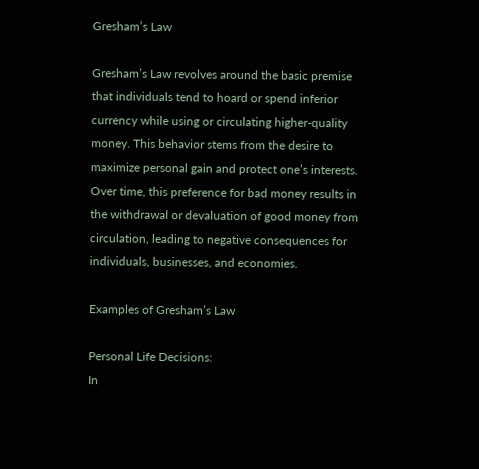Gresham’s Law

Gresham’s Law revolves around the basic premise that individuals tend to hoard or spend inferior currency while using or circulating higher-quality money. This behavior stems from the desire to maximize personal gain and protect one’s interests. Over time, this preference for bad money results in the withdrawal or devaluation of good money from circulation, leading to negative consequences for individuals, businesses, and economies.

Examples of Gresham’s Law

Personal Life Decisions:
In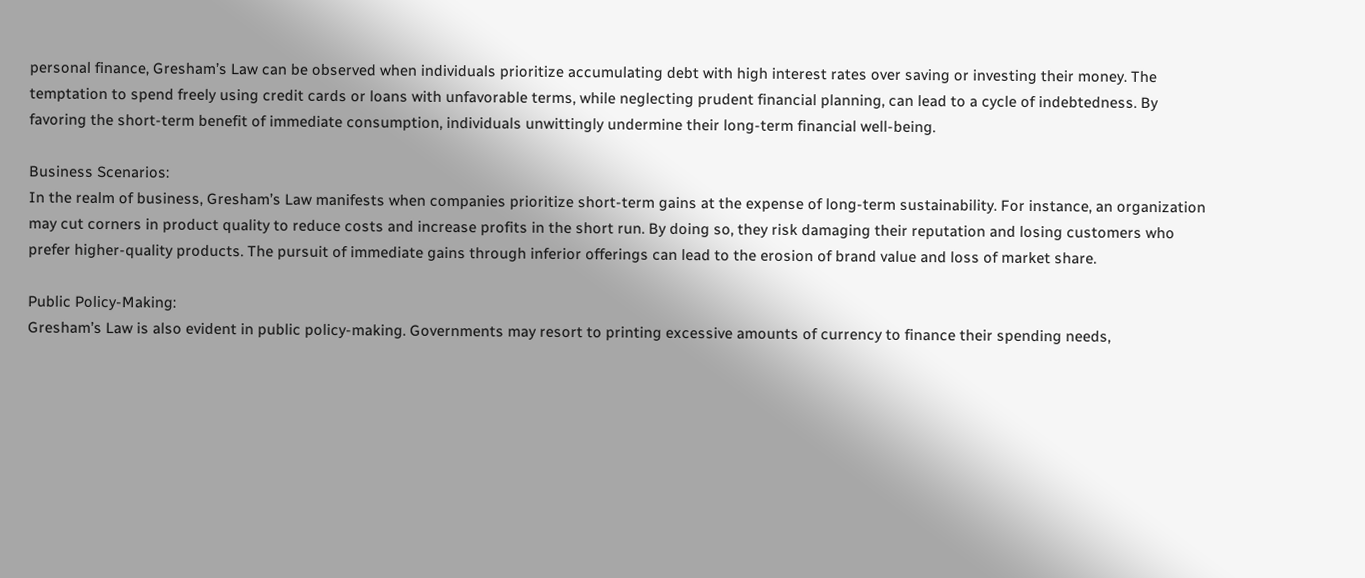personal finance, Gresham’s Law can be observed when individuals prioritize accumulating debt with high interest rates over saving or investing their money. The temptation to spend freely using credit cards or loans with unfavorable terms, while neglecting prudent financial planning, can lead to a cycle of indebtedness. By favoring the short-term benefit of immediate consumption, individuals unwittingly undermine their long-term financial well-being.

Business Scenarios:
In the realm of business, Gresham’s Law manifests when companies prioritize short-term gains at the expense of long-term sustainability. For instance, an organization may cut corners in product quality to reduce costs and increase profits in the short run. By doing so, they risk damaging their reputation and losing customers who prefer higher-quality products. The pursuit of immediate gains through inferior offerings can lead to the erosion of brand value and loss of market share.

Public Policy-Making:
Gresham’s Law is also evident in public policy-making. Governments may resort to printing excessive amounts of currency to finance their spending needs,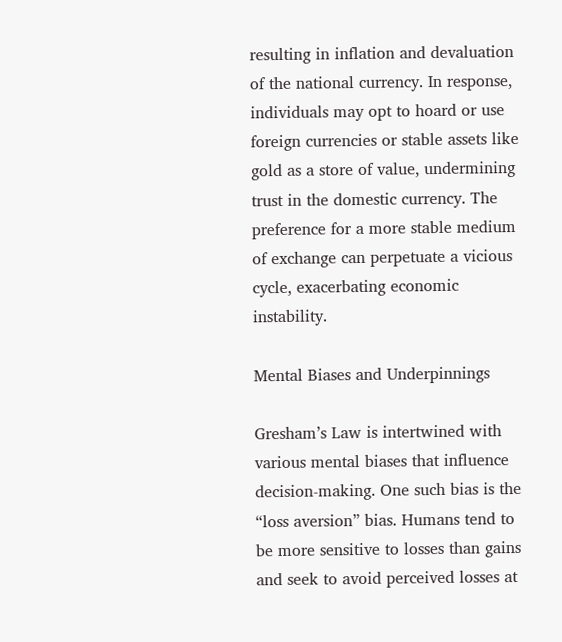resulting in inflation and devaluation of the national currency. In response, individuals may opt to hoard or use foreign currencies or stable assets like gold as a store of value, undermining trust in the domestic currency. The preference for a more stable medium of exchange can perpetuate a vicious cycle, exacerbating economic instability.

Mental Biases and Underpinnings

Gresham’s Law is intertwined with various mental biases that influence decision-making. One such bias is the “loss aversion” bias. Humans tend to be more sensitive to losses than gains and seek to avoid perceived losses at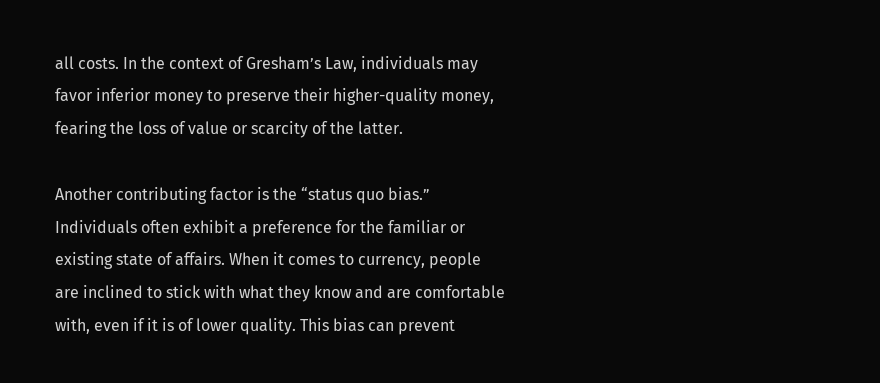all costs. In the context of Gresham’s Law, individuals may favor inferior money to preserve their higher-quality money, fearing the loss of value or scarcity of the latter.

Another contributing factor is the “status quo bias.” Individuals often exhibit a preference for the familiar or existing state of affairs. When it comes to currency, people are inclined to stick with what they know and are comfortable with, even if it is of lower quality. This bias can prevent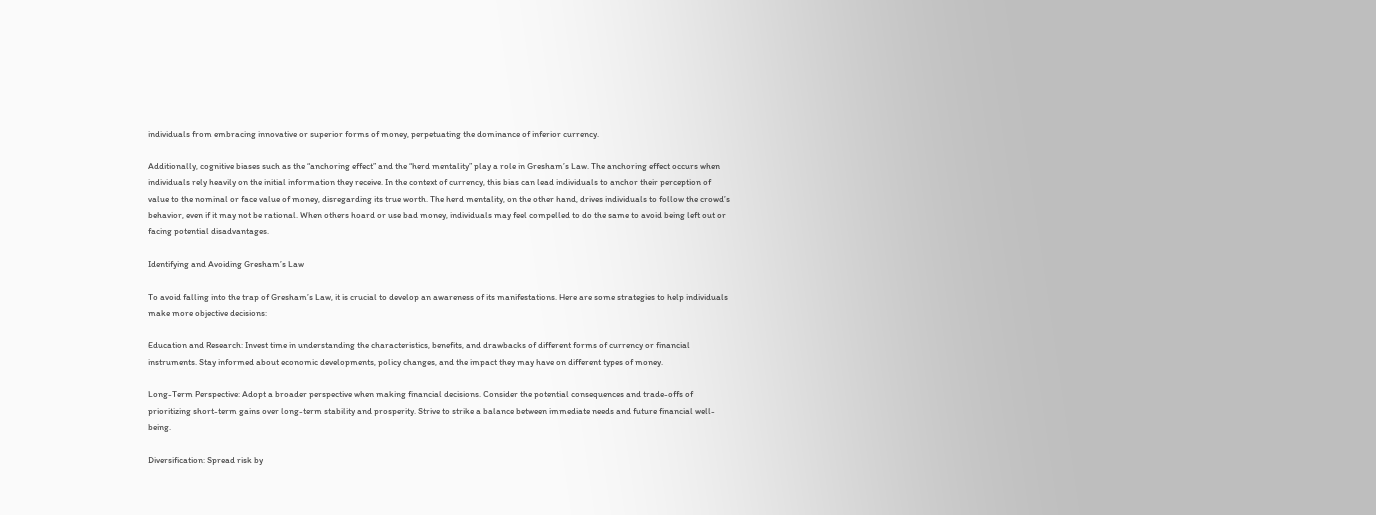individuals from embracing innovative or superior forms of money, perpetuating the dominance of inferior currency.

Additionally, cognitive biases such as the “anchoring effect” and the “herd mentality” play a role in Gresham’s Law. The anchoring effect occurs when individuals rely heavily on the initial information they receive. In the context of currency, this bias can lead individuals to anchor their perception of value to the nominal or face value of money, disregarding its true worth. The herd mentality, on the other hand, drives individuals to follow the crowd’s behavior, even if it may not be rational. When others hoard or use bad money, individuals may feel compelled to do the same to avoid being left out or facing potential disadvantages.

Identifying and Avoiding Gresham’s Law

To avoid falling into the trap of Gresham’s Law, it is crucial to develop an awareness of its manifestations. Here are some strategies to help individuals make more objective decisions:

Education and Research: Invest time in understanding the characteristics, benefits, and drawbacks of different forms of currency or financial instruments. Stay informed about economic developments, policy changes, and the impact they may have on different types of money.

Long-Term Perspective: Adopt a broader perspective when making financial decisions. Consider the potential consequences and trade-offs of prioritizing short-term gains over long-term stability and prosperity. Strive to strike a balance between immediate needs and future financial well-being.

Diversification: Spread risk by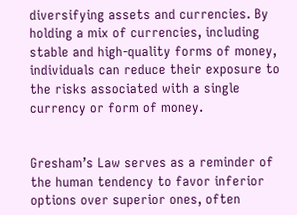diversifying assets and currencies. By holding a mix of currencies, including stable and high-quality forms of money, individuals can reduce their exposure to the risks associated with a single currency or form of money.


Gresham’s Law serves as a reminder of the human tendency to favor inferior options over superior ones, often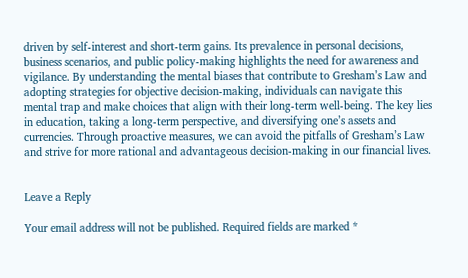driven by self-interest and short-term gains. Its prevalence in personal decisions, business scenarios, and public policy-making highlights the need for awareness and vigilance. By understanding the mental biases that contribute to Gresham’s Law and adopting strategies for objective decision-making, individuals can navigate this mental trap and make choices that align with their long-term well-being. The key lies in education, taking a long-term perspective, and diversifying one’s assets and currencies. Through proactive measures, we can avoid the pitfalls of Gresham’s Law and strive for more rational and advantageous decision-making in our financial lives.


Leave a Reply

Your email address will not be published. Required fields are marked *